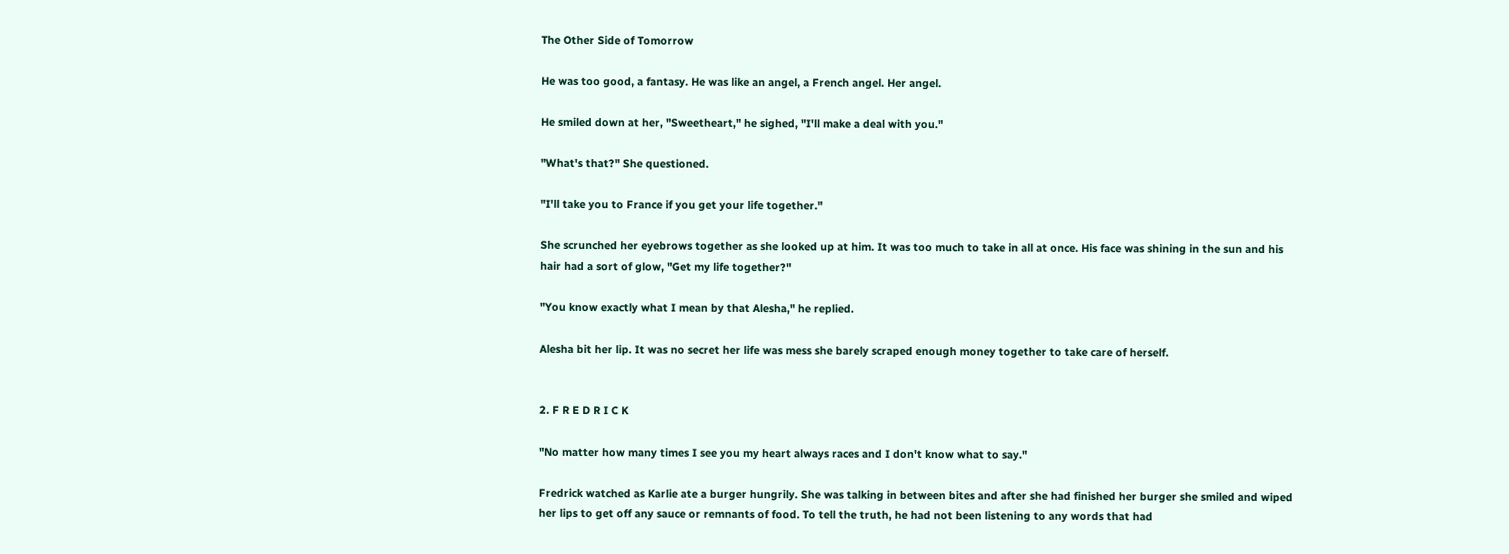The Other Side of Tomorrow

He was too good, a fantasy. He was like an angel, a French angel. Her angel.

He smiled down at her, "Sweetheart," he sighed, "I'll make a deal with you."

"What's that?" She questioned.

"I'll take you to France if you get your life together."

She scrunched her eyebrows together as she looked up at him. It was too much to take in all at once. His face was shining in the sun and his hair had a sort of glow, "Get my life together?"

"You know exactly what I mean by that Alesha," he replied.

Alesha bit her lip. It was no secret her life was mess she barely scraped enough money together to take care of herself.


2. F R E D R I C K

"No matter how many times I see you my heart always races and I don't know what to say."

Fredrick watched as Karlie ate a burger hungrily. She was talking in between bites and after she had finished her burger she smiled and wiped her lips to get off any sauce or remnants of food. To tell the truth, he had not been listening to any words that had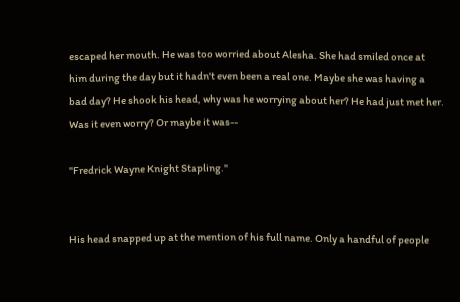escaped her mouth. He was too worried about Alesha. She had smiled once at him during the day but it hadn't even been a real one. Maybe she was having a bad day? He shook his head, why was he worrying about her? He had just met her. Was it even worry? Or maybe it was--

"Fredrick Wayne Knight Stapling."


His head snapped up at the mention of his full name. Only a handful of people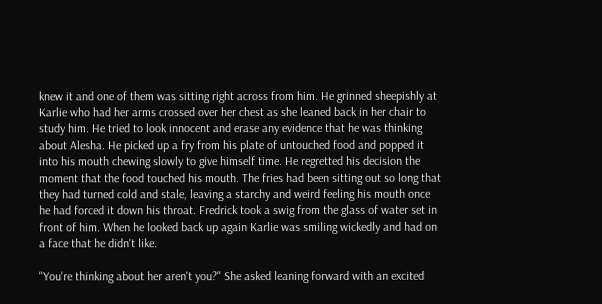knew it and one of them was sitting right across from him. He grinned sheepishly at Karlie who had her arms crossed over her chest as she leaned back in her chair to study him. He tried to look innocent and erase any evidence that he was thinking about Alesha. He picked up a fry from his plate of untouched food and popped it into his mouth chewing slowly to give himself time. He regretted his decision the moment that the food touched his mouth. The fries had been sitting out so long that they had turned cold and stale, leaving a starchy and weird feeling his mouth once he had forced it down his throat. Fredrick took a swig from the glass of water set in front of him. When he looked back up again Karlie was smiling wickedly and had on a face that he didn't like.

"You're thinking about her aren't you?" She asked leaning forward with an excited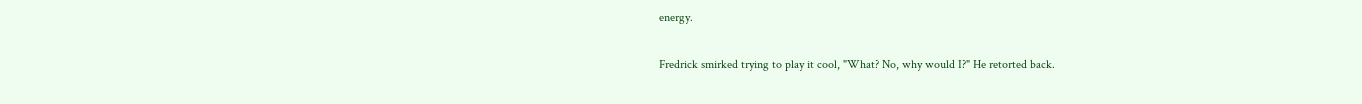energy.

Fredrick smirked trying to play it cool, "What? No, why would I?" He retorted back.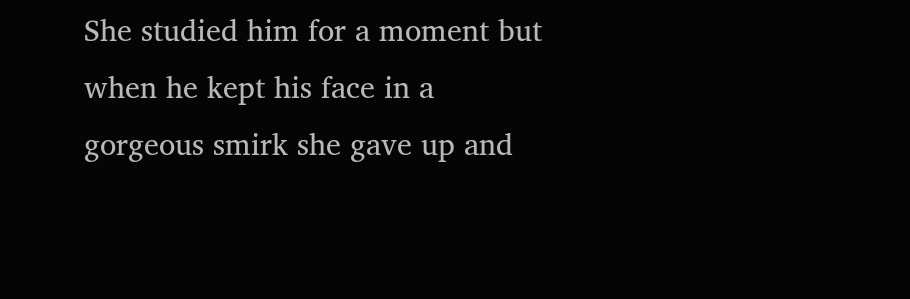She studied him for a moment but when he kept his face in a gorgeous smirk she gave up and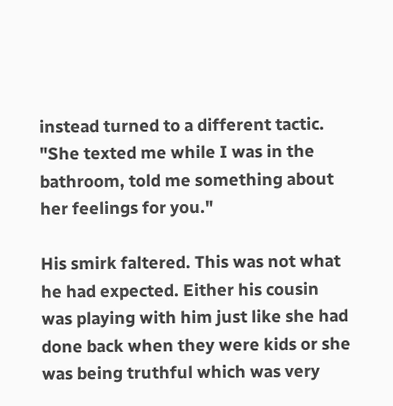instead turned to a different tactic. "She texted me while I was in the bathroom, told me something about her feelings for you."

His smirk faltered. This was not what he had expected. Either his cousin was playing with him just like she had done back when they were kids or she was being truthful which was very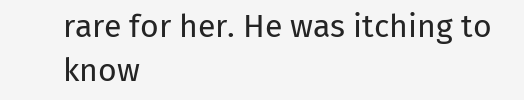rare for her. He was itching to know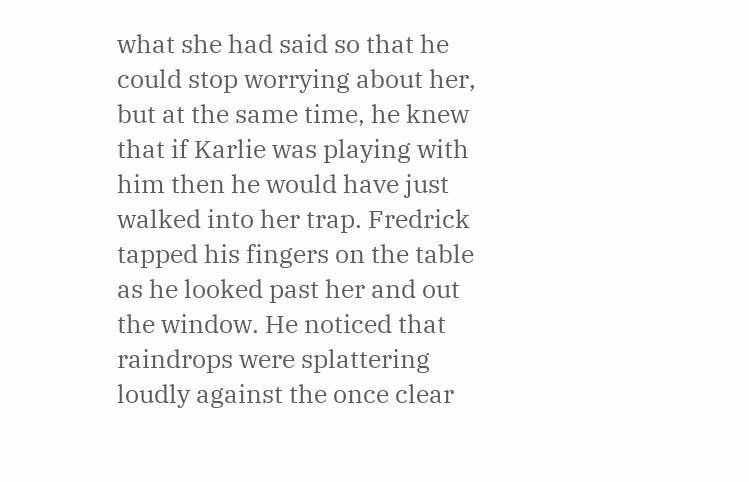what she had said so that he could stop worrying about her, but at the same time, he knew that if Karlie was playing with him then he would have just walked into her trap. Fredrick tapped his fingers on the table as he looked past her and out the window. He noticed that raindrops were splattering loudly against the once clear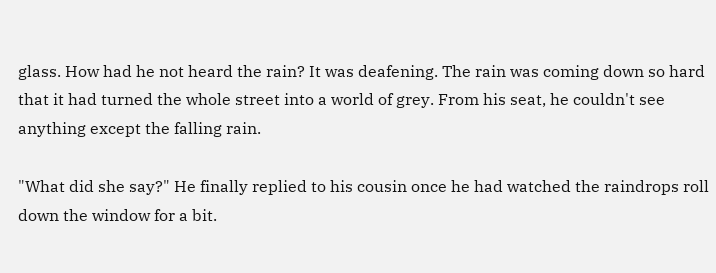glass. How had he not heard the rain? It was deafening. The rain was coming down so hard that it had turned the whole street into a world of grey. From his seat, he couldn't see anything except the falling rain.

"What did she say?" He finally replied to his cousin once he had watched the raindrops roll down the window for a bit.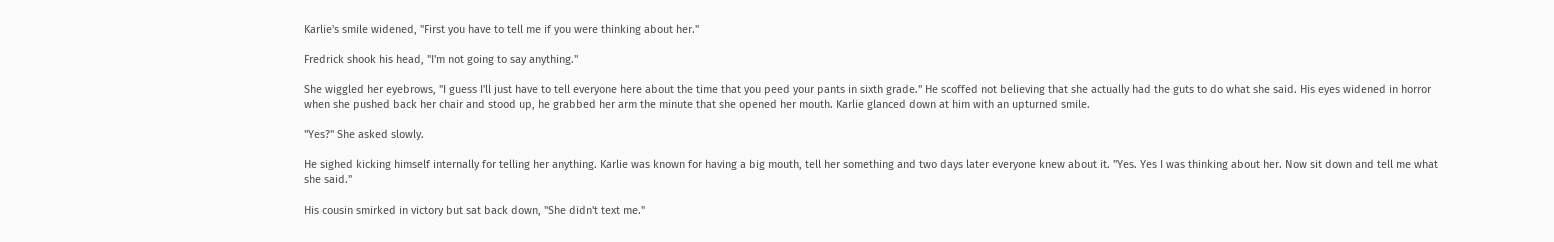Karlie's smile widened, "First you have to tell me if you were thinking about her."

Fredrick shook his head, "I'm not going to say anything."

She wiggled her eyebrows, "I guess I'll just have to tell everyone here about the time that you peed your pants in sixth grade." He scoffed not believing that she actually had the guts to do what she said. His eyes widened in horror when she pushed back her chair and stood up, he grabbed her arm the minute that she opened her mouth. Karlie glanced down at him with an upturned smile.

"Yes?" She asked slowly.

He sighed kicking himself internally for telling her anything. Karlie was known for having a big mouth, tell her something and two days later everyone knew about it. "Yes. Yes I was thinking about her. Now sit down and tell me what she said."

His cousin smirked in victory but sat back down, "She didn't text me."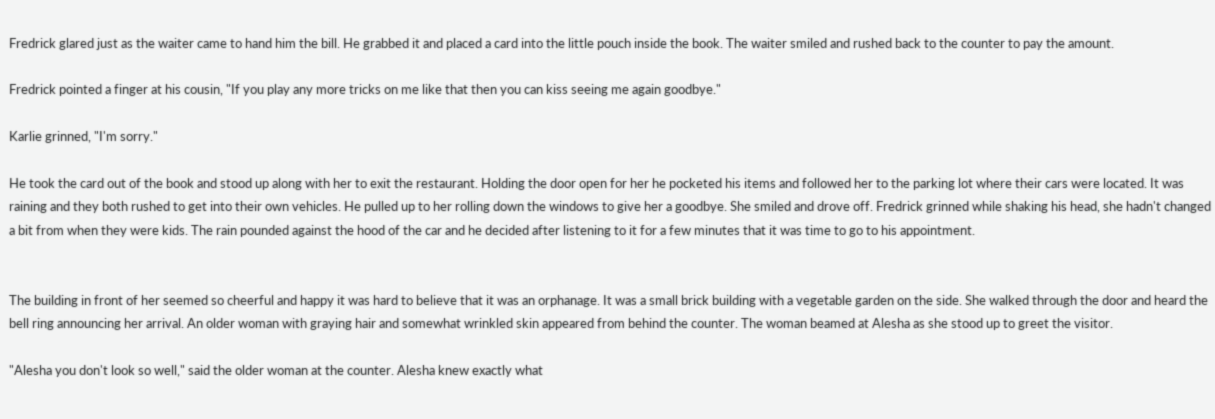Fredrick glared just as the waiter came to hand him the bill. He grabbed it and placed a card into the little pouch inside the book. The waiter smiled and rushed back to the counter to pay the amount.

Fredrick pointed a finger at his cousin, "If you play any more tricks on me like that then you can kiss seeing me again goodbye."

Karlie grinned, "I'm sorry."

He took the card out of the book and stood up along with her to exit the restaurant. Holding the door open for her he pocketed his items and followed her to the parking lot where their cars were located. It was raining and they both rushed to get into their own vehicles. He pulled up to her rolling down the windows to give her a goodbye. She smiled and drove off. Fredrick grinned while shaking his head, she hadn't changed a bit from when they were kids. The rain pounded against the hood of the car and he decided after listening to it for a few minutes that it was time to go to his appointment.


The building in front of her seemed so cheerful and happy it was hard to believe that it was an orphanage. It was a small brick building with a vegetable garden on the side. She walked through the door and heard the bell ring announcing her arrival. An older woman with graying hair and somewhat wrinkled skin appeared from behind the counter. The woman beamed at Alesha as she stood up to greet the visitor.

"Alesha you don't look so well," said the older woman at the counter. Alesha knew exactly what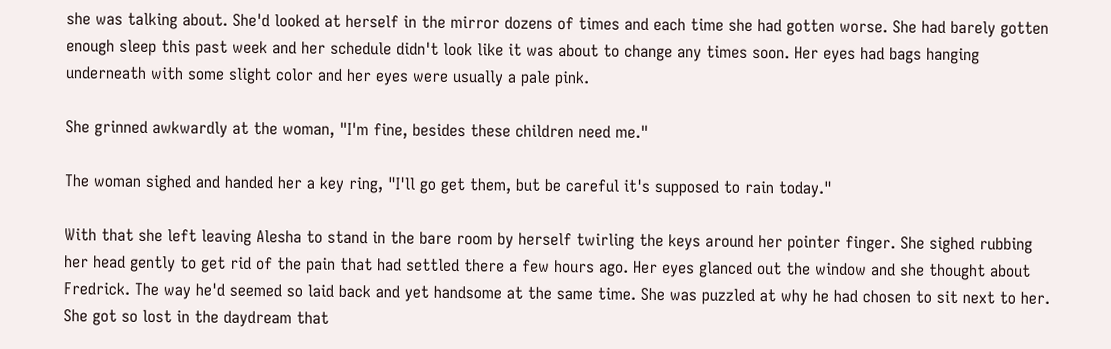she was talking about. She'd looked at herself in the mirror dozens of times and each time she had gotten worse. She had barely gotten enough sleep this past week and her schedule didn't look like it was about to change any times soon. Her eyes had bags hanging underneath with some slight color and her eyes were usually a pale pink.

She grinned awkwardly at the woman, "I'm fine, besides these children need me."

The woman sighed and handed her a key ring, "I'll go get them, but be careful it's supposed to rain today."

With that she left leaving Alesha to stand in the bare room by herself twirling the keys around her pointer finger. She sighed rubbing her head gently to get rid of the pain that had settled there a few hours ago. Her eyes glanced out the window and she thought about Fredrick. The way he'd seemed so laid back and yet handsome at the same time. She was puzzled at why he had chosen to sit next to her. She got so lost in the daydream that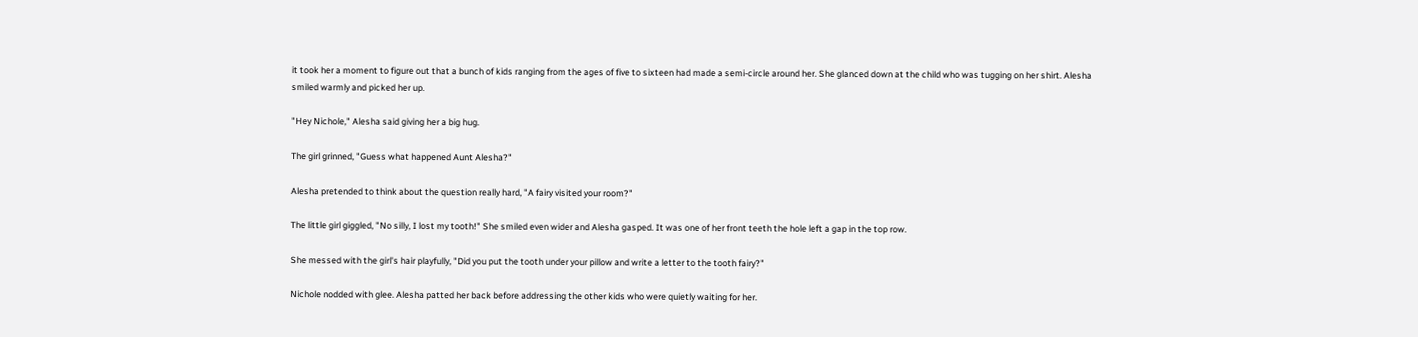it took her a moment to figure out that a bunch of kids ranging from the ages of five to sixteen had made a semi-circle around her. She glanced down at the child who was tugging on her shirt. Alesha smiled warmly and picked her up.

"Hey Nichole," Alesha said giving her a big hug.

The girl grinned, "Guess what happened Aunt Alesha?"

Alesha pretended to think about the question really hard, "A fairy visited your room?"

The little girl giggled, "No silly, I lost my tooth!" She smiled even wider and Alesha gasped. It was one of her front teeth the hole left a gap in the top row.

She messed with the girl's hair playfully, "Did you put the tooth under your pillow and write a letter to the tooth fairy?"

Nichole nodded with glee. Alesha patted her back before addressing the other kids who were quietly waiting for her.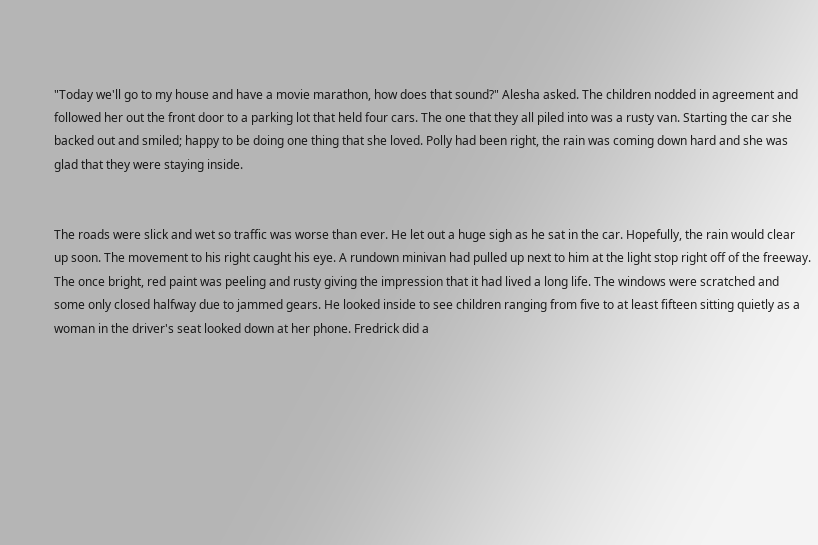"Today we'll go to my house and have a movie marathon, how does that sound?" Alesha asked. The children nodded in agreement and followed her out the front door to a parking lot that held four cars. The one that they all piled into was a rusty van. Starting the car she backed out and smiled; happy to be doing one thing that she loved. Polly had been right, the rain was coming down hard and she was glad that they were staying inside.


The roads were slick and wet so traffic was worse than ever. He let out a huge sigh as he sat in the car. Hopefully, the rain would clear up soon. The movement to his right caught his eye. A rundown minivan had pulled up next to him at the light stop right off of the freeway. The once bright, red paint was peeling and rusty giving the impression that it had lived a long life. The windows were scratched and some only closed halfway due to jammed gears. He looked inside to see children ranging from five to at least fifteen sitting quietly as a woman in the driver's seat looked down at her phone. Fredrick did a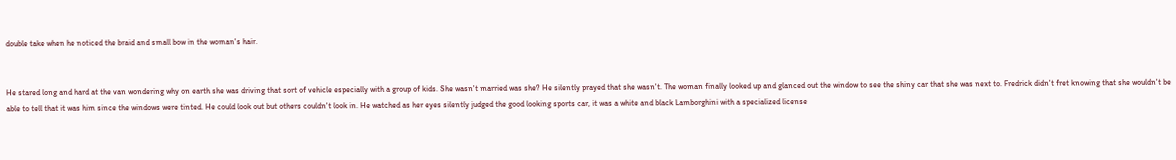double take when he noticed the braid and small bow in the woman's hair.


He stared long and hard at the van wondering why on earth she was driving that sort of vehicle especially with a group of kids. She wasn't married was she? He silently prayed that she wasn't. The woman finally looked up and glanced out the window to see the shiny car that she was next to. Fredrick didn't fret knowing that she wouldn't be able to tell that it was him since the windows were tinted. He could look out but others couldn't look in. He watched as her eyes silently judged the good looking sports car, it was a white and black Lamborghini with a specialized license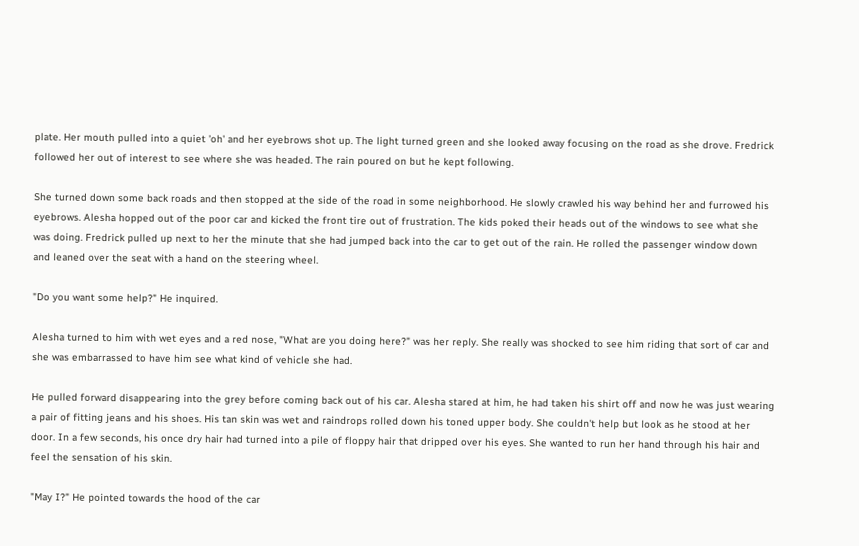plate. Her mouth pulled into a quiet 'oh' and her eyebrows shot up. The light turned green and she looked away focusing on the road as she drove. Fredrick followed her out of interest to see where she was headed. The rain poured on but he kept following.

She turned down some back roads and then stopped at the side of the road in some neighborhood. He slowly crawled his way behind her and furrowed his eyebrows. Alesha hopped out of the poor car and kicked the front tire out of frustration. The kids poked their heads out of the windows to see what she was doing. Fredrick pulled up next to her the minute that she had jumped back into the car to get out of the rain. He rolled the passenger window down and leaned over the seat with a hand on the steering wheel.

"Do you want some help?" He inquired.

Alesha turned to him with wet eyes and a red nose, "What are you doing here?" was her reply. She really was shocked to see him riding that sort of car and she was embarrassed to have him see what kind of vehicle she had.

He pulled forward disappearing into the grey before coming back out of his car. Alesha stared at him, he had taken his shirt off and now he was just wearing a pair of fitting jeans and his shoes. His tan skin was wet and raindrops rolled down his toned upper body. She couldn't help but look as he stood at her door. In a few seconds, his once dry hair had turned into a pile of floppy hair that dripped over his eyes. She wanted to run her hand through his hair and feel the sensation of his skin.

"May I?" He pointed towards the hood of the car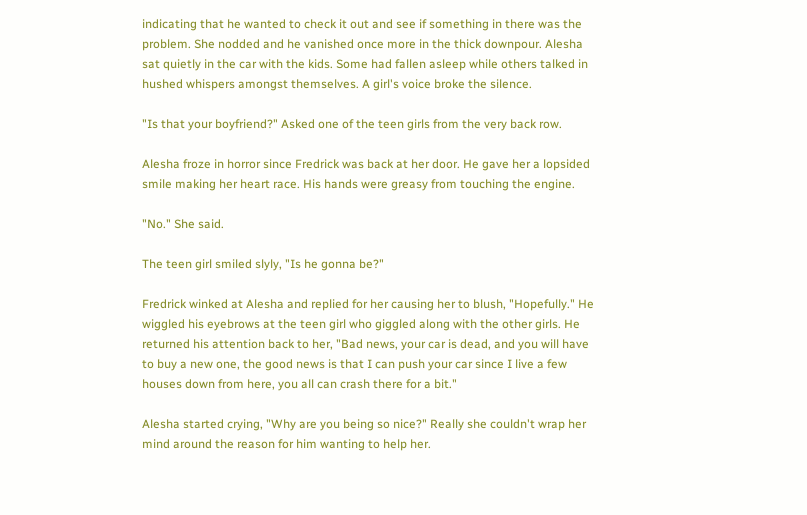indicating that he wanted to check it out and see if something in there was the problem. She nodded and he vanished once more in the thick downpour. Alesha sat quietly in the car with the kids. Some had fallen asleep while others talked in hushed whispers amongst themselves. A girl's voice broke the silence.

"Is that your boyfriend?" Asked one of the teen girls from the very back row.

Alesha froze in horror since Fredrick was back at her door. He gave her a lopsided smile making her heart race. His hands were greasy from touching the engine.

"No." She said.

The teen girl smiled slyly, "Is he gonna be?"

Fredrick winked at Alesha and replied for her causing her to blush, "Hopefully." He wiggled his eyebrows at the teen girl who giggled along with the other girls. He returned his attention back to her, "Bad news, your car is dead, and you will have to buy a new one, the good news is that I can push your car since I live a few houses down from here, you all can crash there for a bit."

Alesha started crying, "Why are you being so nice?" Really she couldn't wrap her mind around the reason for him wanting to help her.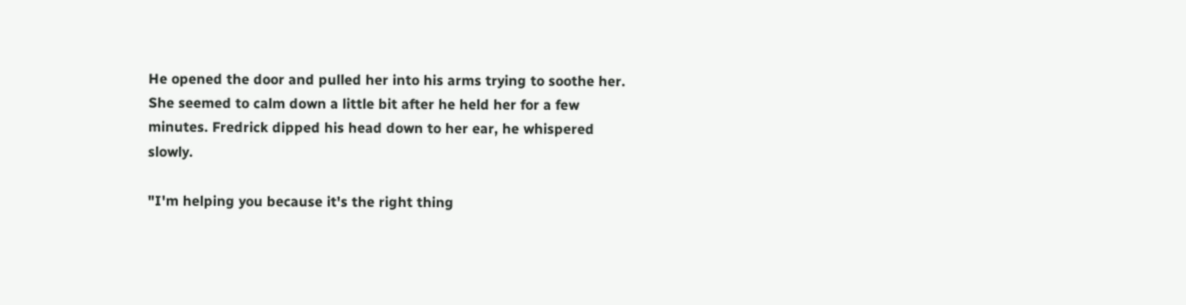He opened the door and pulled her into his arms trying to soothe her. She seemed to calm down a little bit after he held her for a few minutes. Fredrick dipped his head down to her ear, he whispered slowly.

"I'm helping you because it's the right thing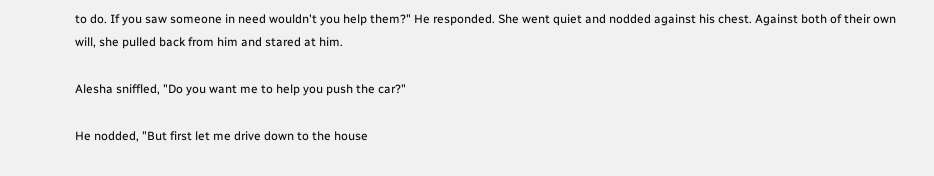to do. If you saw someone in need wouldn't you help them?" He responded. She went quiet and nodded against his chest. Against both of their own will, she pulled back from him and stared at him.

Alesha sniffled, "Do you want me to help you push the car?"

He nodded, "But first let me drive down to the house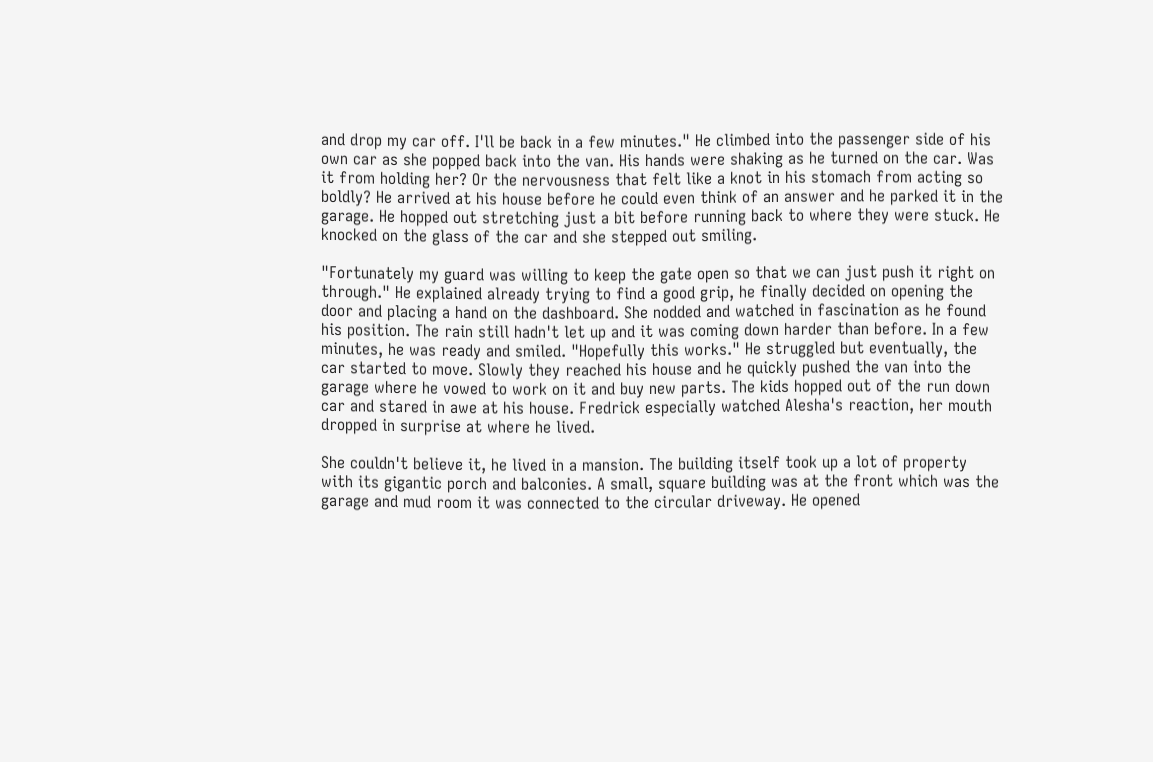and drop my car off. I'll be back in a few minutes." He climbed into the passenger side of his own car as she popped back into the van. His hands were shaking as he turned on the car. Was it from holding her? Or the nervousness that felt like a knot in his stomach from acting so boldly? He arrived at his house before he could even think of an answer and he parked it in the garage. He hopped out stretching just a bit before running back to where they were stuck. He knocked on the glass of the car and she stepped out smiling.

"Fortunately my guard was willing to keep the gate open so that we can just push it right on through." He explained already trying to find a good grip, he finally decided on opening the door and placing a hand on the dashboard. She nodded and watched in fascination as he found his position. The rain still hadn't let up and it was coming down harder than before. In a few minutes, he was ready and smiled. "Hopefully this works." He struggled but eventually, the car started to move. Slowly they reached his house and he quickly pushed the van into the garage where he vowed to work on it and buy new parts. The kids hopped out of the run down car and stared in awe at his house. Fredrick especially watched Alesha's reaction, her mouth dropped in surprise at where he lived.

She couldn't believe it, he lived in a mansion. The building itself took up a lot of property with its gigantic porch and balconies. A small, square building was at the front which was the garage and mud room it was connected to the circular driveway. He opened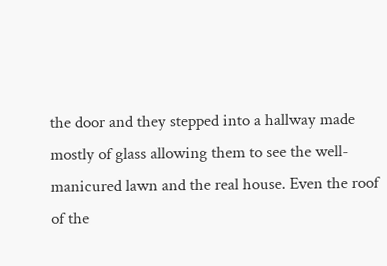the door and they stepped into a hallway made mostly of glass allowing them to see the well-manicured lawn and the real house. Even the roof of the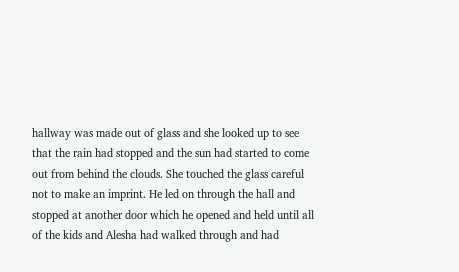hallway was made out of glass and she looked up to see that the rain had stopped and the sun had started to come out from behind the clouds. She touched the glass careful not to make an imprint. He led on through the hall and stopped at another door which he opened and held until all of the kids and Alesha had walked through and had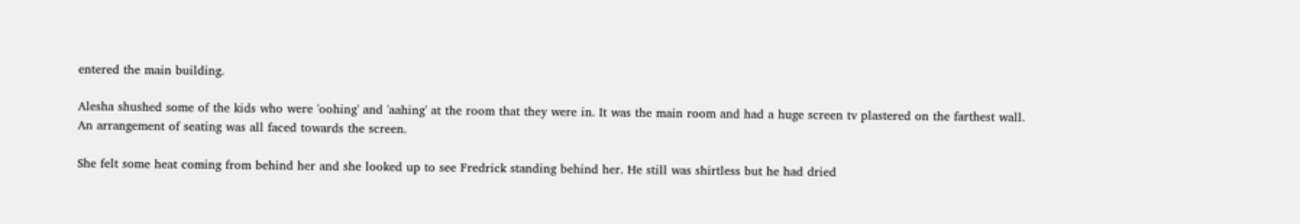entered the main building.

Alesha shushed some of the kids who were 'oohing' and 'aahing' at the room that they were in. It was the main room and had a huge screen tv plastered on the farthest wall. An arrangement of seating was all faced towards the screen.

She felt some heat coming from behind her and she looked up to see Fredrick standing behind her. He still was shirtless but he had dried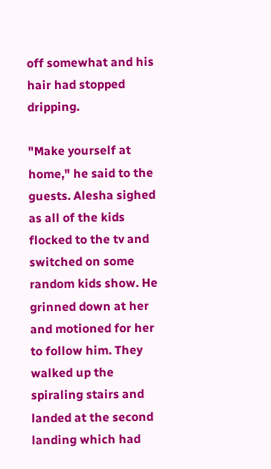off somewhat and his hair had stopped dripping.

"Make yourself at home," he said to the guests. Alesha sighed as all of the kids flocked to the tv and switched on some random kids show. He grinned down at her and motioned for her to follow him. They walked up the spiraling stairs and landed at the second landing which had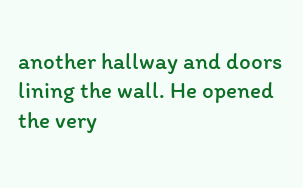another hallway and doors lining the wall. He opened the very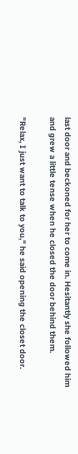last door and beckoned for her to come in. Hesitantly she followed him and grew a little tense when he closed the door behind them.

"Relax, I just want to talk to you," he said opening the closet door.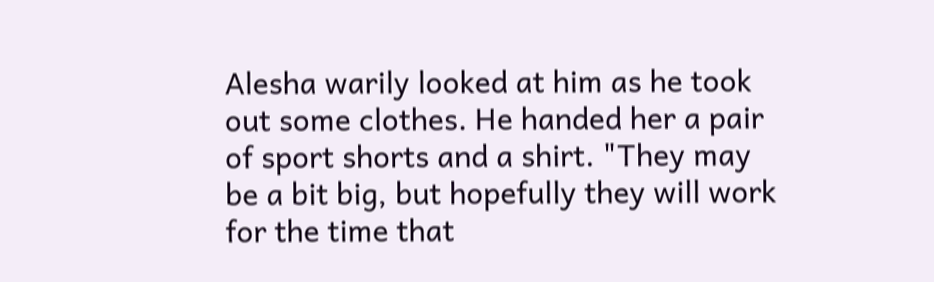Alesha warily looked at him as he took out some clothes. He handed her a pair of sport shorts and a shirt. "They may be a bit big, but hopefully they will work for the time that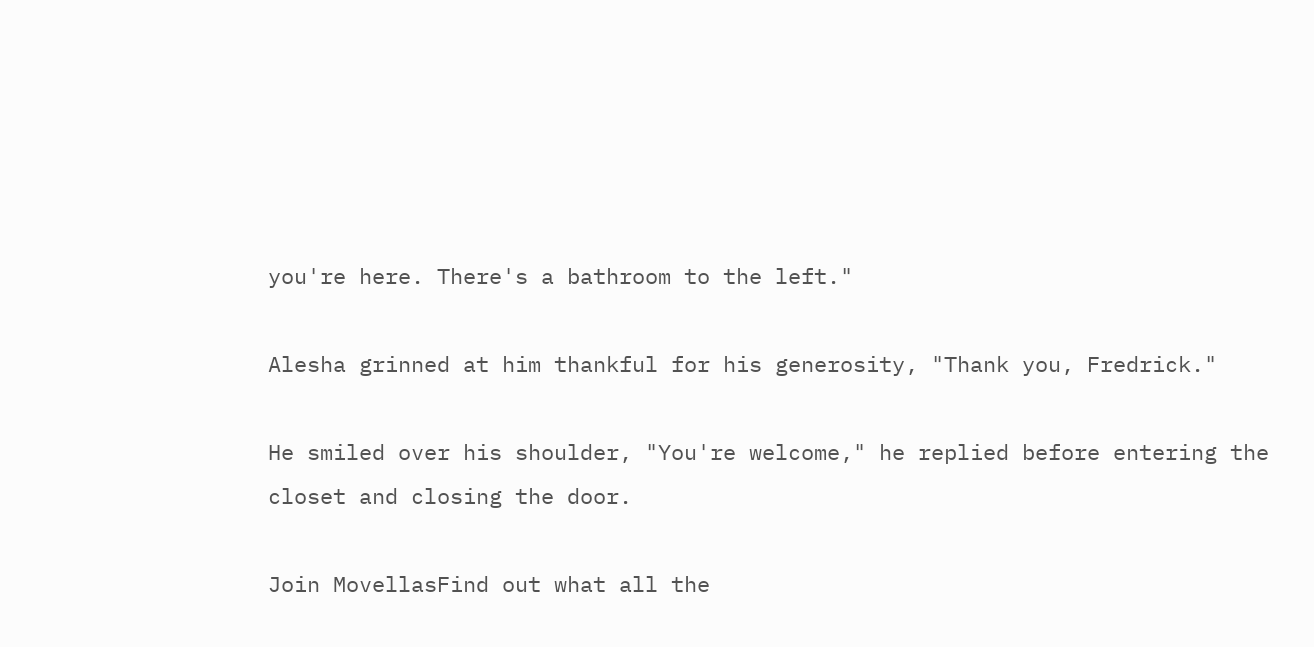you're here. There's a bathroom to the left."

Alesha grinned at him thankful for his generosity, "Thank you, Fredrick."

He smiled over his shoulder, "You're welcome," he replied before entering the closet and closing the door.

Join MovellasFind out what all the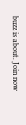buzz is about. Join now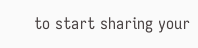to start sharing your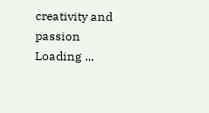creativity and passion
Loading ...